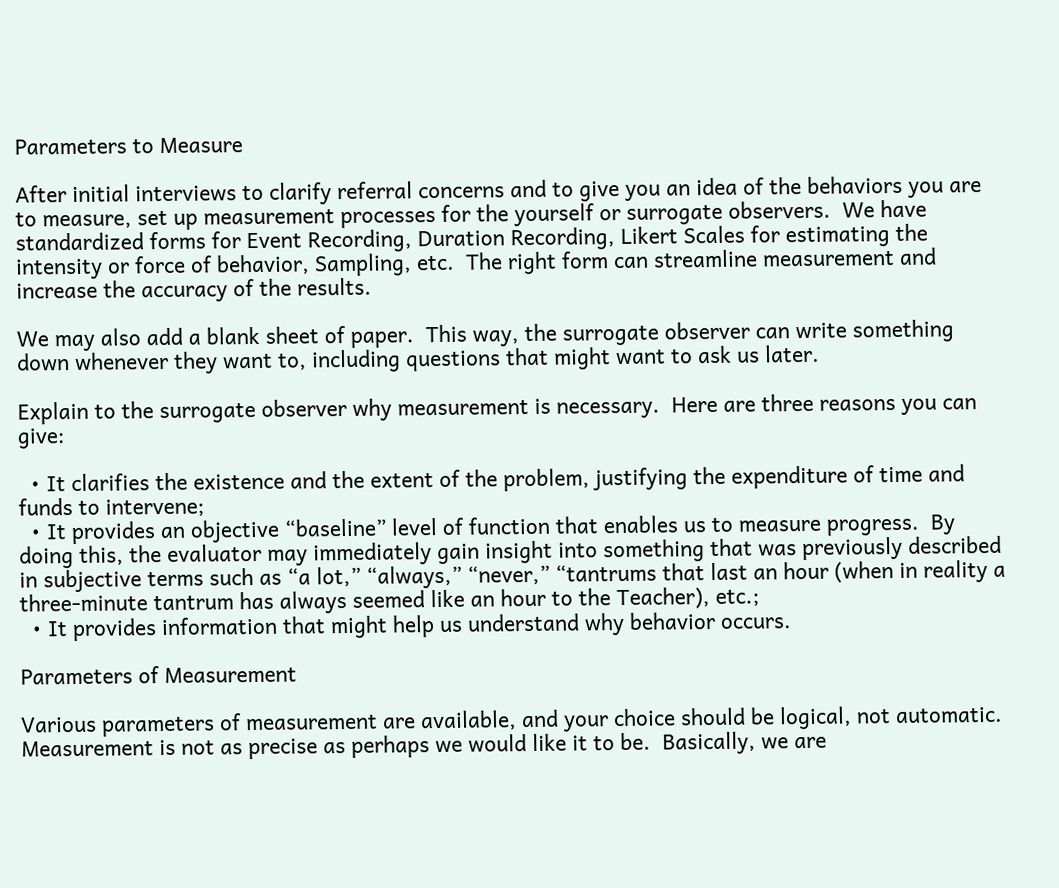Parameters to Measure

After initial interviews to clarify referral concerns and to give you an idea of the behaviors you are to measure, set up measurement processes for the yourself or surrogate observers.  We have standardized forms for Event Recording, Duration Recording, Likert Scales for estimating the intensity or force of behavior, Sampling, etc.  The right form can streamline measurement and increase the accuracy of the results.

We may also add a blank sheet of paper.  This way, the surrogate observer can write something down whenever they want to, including questions that might want to ask us later.

Explain to the surrogate observer why measurement is necessary.  Here are three reasons you can give:

  • It clarifies the existence and the extent of the problem, justifying the expenditure of time and funds to intervene;
  • It provides an objective “baseline” level of function that enables us to measure progress.  By doing this, the evaluator may immediately gain insight into something that was previously described in subjective terms such as “a lot,” “always,” “never,” “tantrums that last an hour (when in reality a three-minute tantrum has always seemed like an hour to the Teacher), etc.;
  • It provides information that might help us understand why behavior occurs.

Parameters of Measurement

Various parameters of measurement are available, and your choice should be logical, not automatic.  Measurement is not as precise as perhaps we would like it to be.  Basically, we are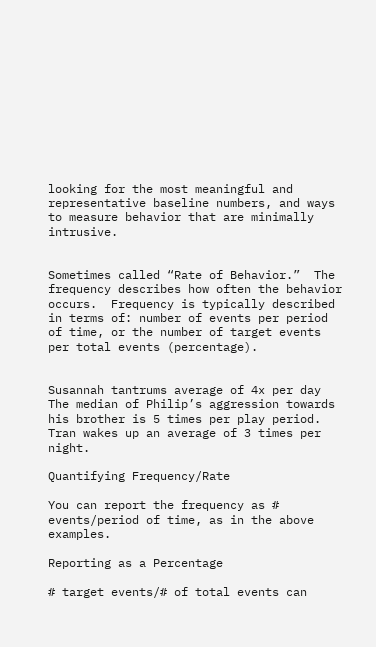looking for the most meaningful and representative baseline numbers, and ways to measure behavior that are minimally intrusive.


Sometimes called “Rate of Behavior.”  The frequency describes how often the behavior occurs.  Frequency is typically described in terms of: number of events per period of time, or the number of target events per total events (percentage).


Susannah tantrums average of 4x per day
The median of Philip’s aggression towards his brother is 5 times per play period.
Tran wakes up an average of 3 times per night.

Quantifying Frequency/Rate

You can report the frequency as # events/period of time, as in the above examples.

Reporting as a Percentage

# target events/# of total events can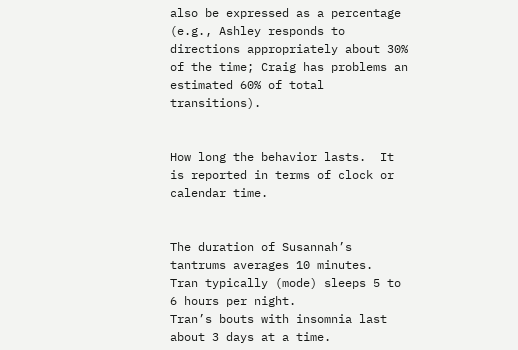also be expressed as a percentage (e.g., Ashley responds to directions appropriately about 30% of the time; Craig has problems an estimated 60% of total transitions).


How long the behavior lasts.  It is reported in terms of clock or calendar time.


The duration of Susannah’s tantrums averages 10 minutes.
Tran typically (mode) sleeps 5 to 6 hours per night.
Tran’s bouts with insomnia last about 3 days at a time.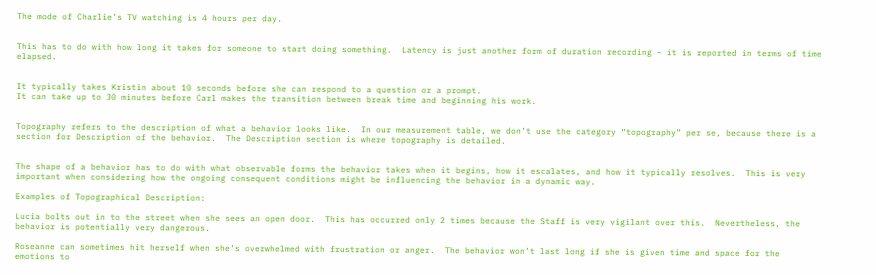The mode of Charlie’s TV watching is 4 hours per day.


This has to do with how long it takes for someone to start doing something.  Latency is just another form of duration recording – it is reported in terms of time elapsed.


It typically takes Kristin about 10 seconds before she can respond to a question or a prompt.
It can take up to 30 minutes before Carl makes the transition between break time and beginning his work.


Topography refers to the description of what a behavior looks like.  In our measurement table, we don’t use the category “topography” per se, because there is a section for Description of the behavior.  The Description section is where topography is detailed.


The shape of a behavior has to do with what observable forms the behavior takes when it begins, how it escalates, and how it typically resolves.  This is very important when considering how the ongoing consequent conditions might be influencing the behavior in a dynamic way.

Examples of Topographical Description:

Lucia bolts out in to the street when she sees an open door.  This has occurred only 2 times because the Staff is very vigilant over this.  Nevertheless, the behavior is potentially very dangerous.

Roseanne can sometimes hit herself when she’s overwhelmed with frustration or anger.  The behavior won’t last long if she is given time and space for the emotions to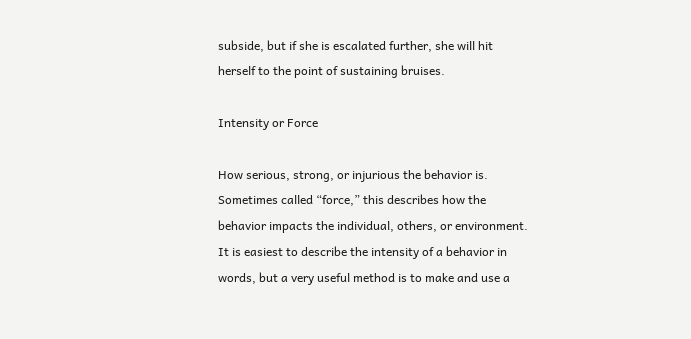subside, but if she is escalated further, she will hit herself to the point of sustaining bruises.

Intensity or Force

How serious, strong, or injurious the behavior is.  Sometimes called “force,” this describes how the behavior impacts the individual, others, or environment.  It is easiest to describe the intensity of a behavior in words, but a very useful method is to make and use a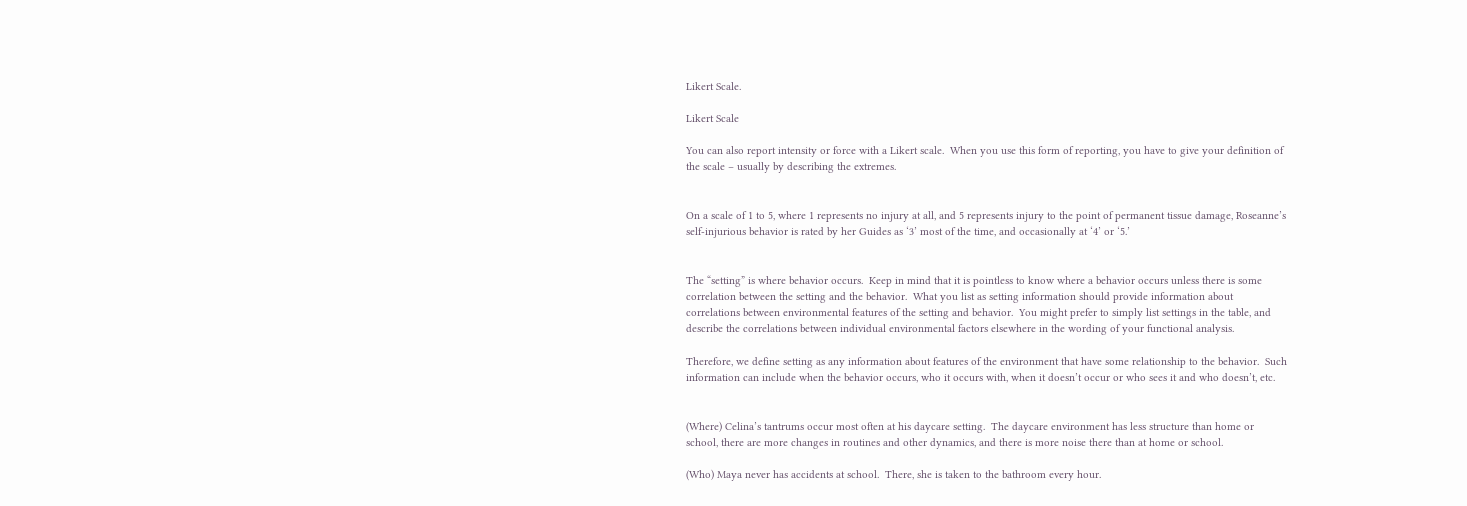Likert Scale.

Likert Scale

You can also report intensity or force with a Likert scale.  When you use this form of reporting, you have to give your definition of the scale – usually by describing the extremes.


On a scale of 1 to 5, where 1 represents no injury at all, and 5 represents injury to the point of permanent tissue damage, Roseanne’s self-injurious behavior is rated by her Guides as ‘3’ most of the time, and occasionally at ‘4’ or ‘5.’


The “setting” is where behavior occurs.  Keep in mind that it is pointless to know where a behavior occurs unless there is some correlation between the setting and the behavior.  What you list as setting information should provide information about correlations between environmental features of the setting and behavior.  You might prefer to simply list settings in the table, and describe the correlations between individual environmental factors elsewhere in the wording of your functional analysis.

Therefore, we define setting as any information about features of the environment that have some relationship to the behavior.  Such information can include when the behavior occurs, who it occurs with, when it doesn’t occur or who sees it and who doesn’t, etc.


(Where) Celina’s tantrums occur most often at his daycare setting.  The daycare environment has less structure than home or school, there are more changes in routines and other dynamics, and there is more noise there than at home or school.

(Who) Maya never has accidents at school.  There, she is taken to the bathroom every hour.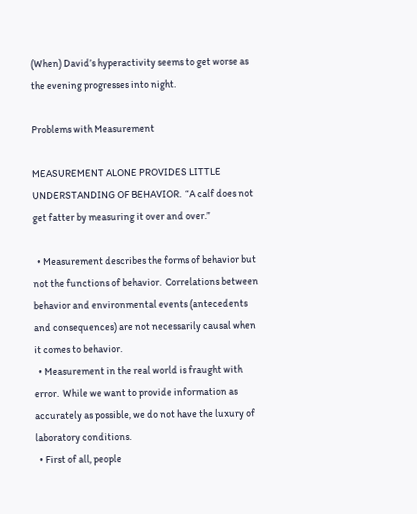(When) David’s hyperactivity seems to get worse as the evening progresses into night.

Problems with Measurement

MEASUREMENT ALONE PROVIDES LITTLE UNDERSTANDING OF BEHAVIOR.  “A calf does not get fatter by measuring it over and over.”

  • Measurement describes the forms of behavior but not the functions of behavior.  Correlations between behavior and environmental events (antecedents and consequences) are not necessarily causal when it comes to behavior.
  • Measurement in the real world is fraught with error.  While we want to provide information as accurately as possible, we do not have the luxury of laboratory conditions.
  • First of all, people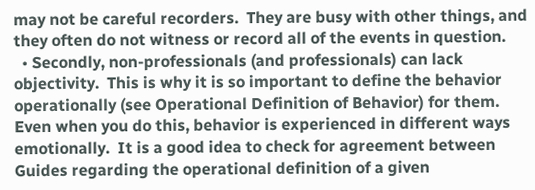may not be careful recorders.  They are busy with other things, and they often do not witness or record all of the events in question.
  • Secondly, non-professionals (and professionals) can lack objectivity.  This is why it is so important to define the behavior operationally (see Operational Definition of Behavior) for them.  Even when you do this, behavior is experienced in different ways emotionally.  It is a good idea to check for agreement between Guides regarding the operational definition of a given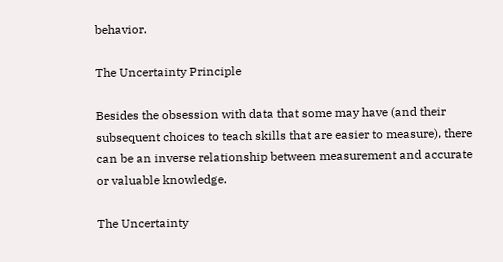behavior.

The Uncertainty Principle

Besides the obsession with data that some may have (and their subsequent choices to teach skills that are easier to measure), there can be an inverse relationship between measurement and accurate or valuable knowledge.

The Uncertainty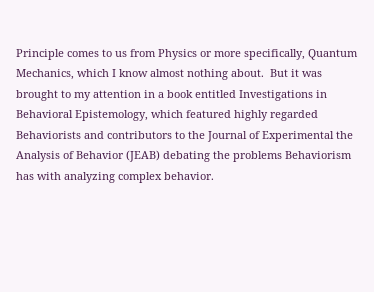Principle comes to us from Physics or more specifically, Quantum Mechanics, which I know almost nothing about.  But it was brought to my attention in a book entitled Investigations in Behavioral Epistemology, which featured highly regarded Behaviorists and contributors to the Journal of Experimental the Analysis of Behavior (JEAB) debating the problems Behaviorism has with analyzing complex behavior.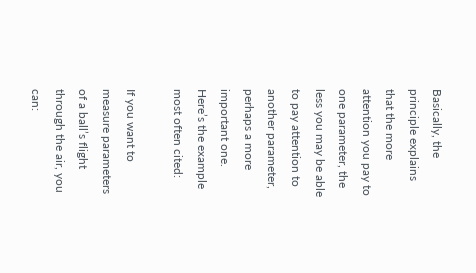Basically, the principle explains that the more attention you pay to one parameter, the less you may be able to pay attention to another parameter, perhaps a more important one.  Here’s the example most often cited:

If you want to measure parameters of a ball’s flight through the air, you can: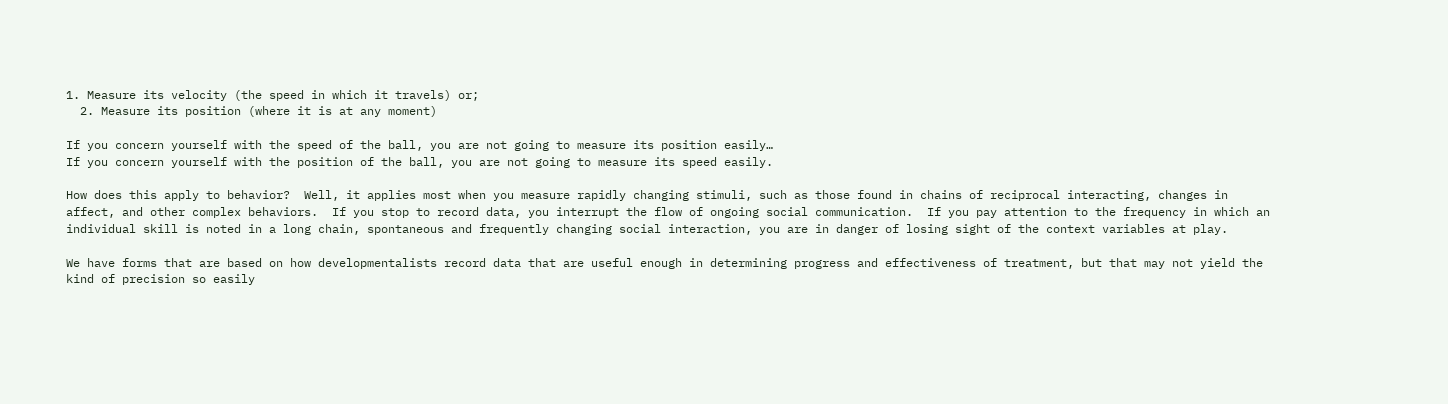1. Measure its velocity (the speed in which it travels) or;
  2. Measure its position (where it is at any moment)

If you concern yourself with the speed of the ball, you are not going to measure its position easily…
If you concern yourself with the position of the ball, you are not going to measure its speed easily.

How does this apply to behavior?  Well, it applies most when you measure rapidly changing stimuli, such as those found in chains of reciprocal interacting, changes in affect, and other complex behaviors.  If you stop to record data, you interrupt the flow of ongoing social communication.  If you pay attention to the frequency in which an individual skill is noted in a long chain, spontaneous and frequently changing social interaction, you are in danger of losing sight of the context variables at play.

We have forms that are based on how developmentalists record data that are useful enough in determining progress and effectiveness of treatment, but that may not yield the kind of precision so easily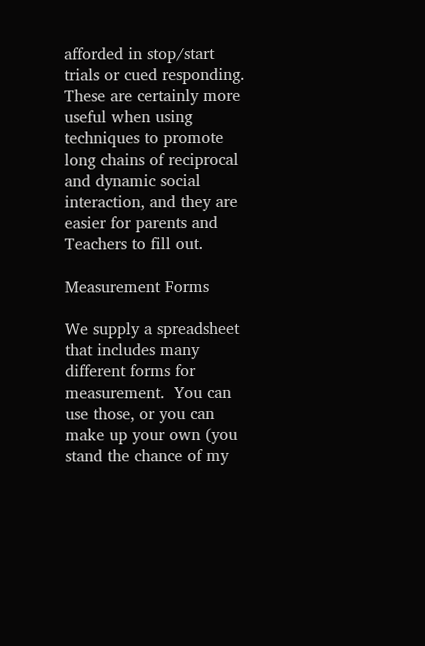afforded in stop/start trials or cued responding.  These are certainly more useful when using techniques to promote long chains of reciprocal and dynamic social interaction, and they are easier for parents and Teachers to fill out.

Measurement Forms

We supply a spreadsheet that includes many different forms for measurement.  You can use those, or you can make up your own (you stand the chance of my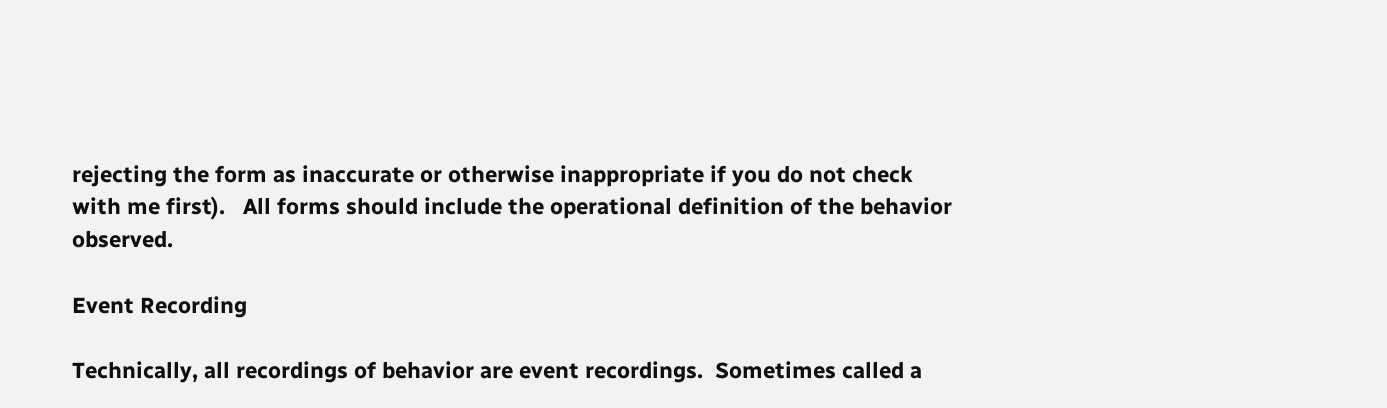rejecting the form as inaccurate or otherwise inappropriate if you do not check with me first).   All forms should include the operational definition of the behavior observed.

Event Recording

Technically, all recordings of behavior are event recordings.  Sometimes called a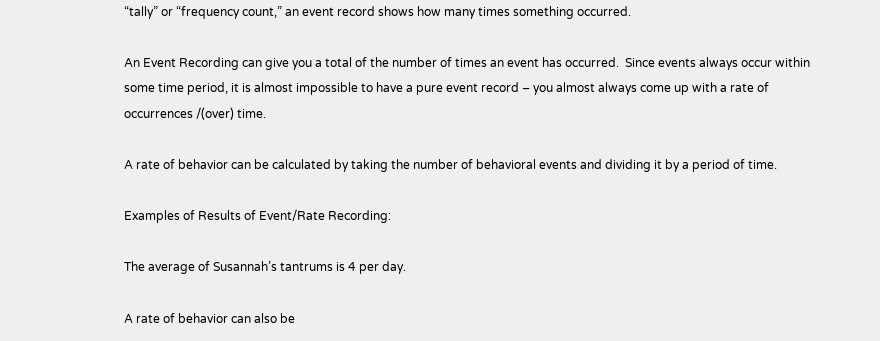“tally” or “frequency count,” an event record shows how many times something occurred.

An Event Recording can give you a total of the number of times an event has occurred.  Since events always occur within some time period, it is almost impossible to have a pure event record – you almost always come up with a rate of occurrences /(over) time.

A rate of behavior can be calculated by taking the number of behavioral events and dividing it by a period of time.

Examples of Results of Event/Rate Recording:

The average of Susannah’s tantrums is 4 per day.

A rate of behavior can also be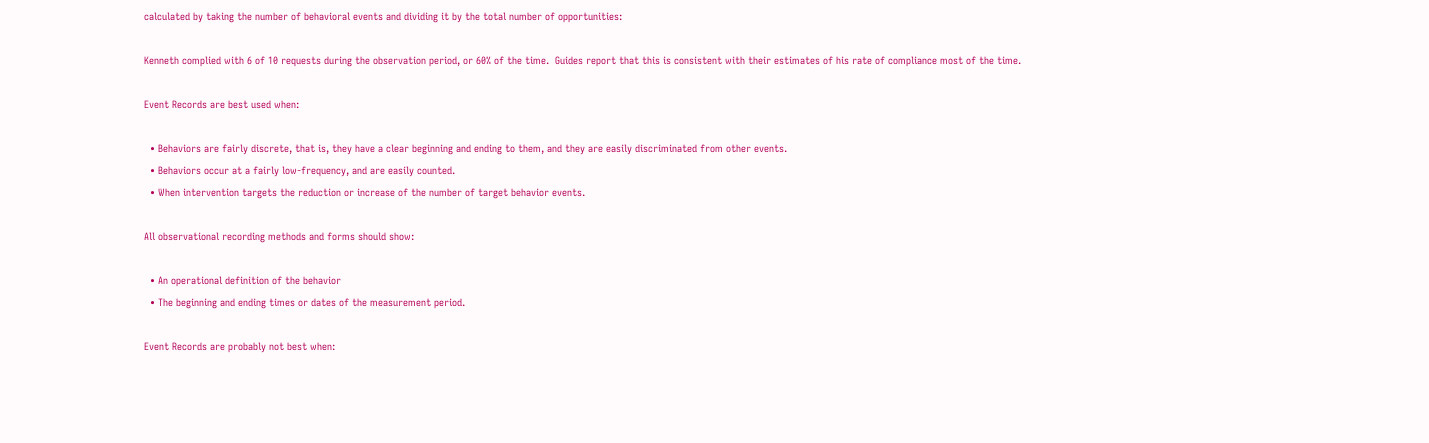calculated by taking the number of behavioral events and dividing it by the total number of opportunities:

Kenneth complied with 6 of 10 requests during the observation period, or 60% of the time.  Guides report that this is consistent with their estimates of his rate of compliance most of the time.

Event Records are best used when:

  • Behaviors are fairly discrete, that is, they have a clear beginning and ending to them, and they are easily discriminated from other events.
  • Behaviors occur at a fairly low-frequency, and are easily counted.
  • When intervention targets the reduction or increase of the number of target behavior events.

All observational recording methods and forms should show:

  • An operational definition of the behavior
  • The beginning and ending times or dates of the measurement period.

Event Records are probably not best when: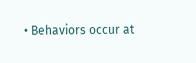• Behaviors occur at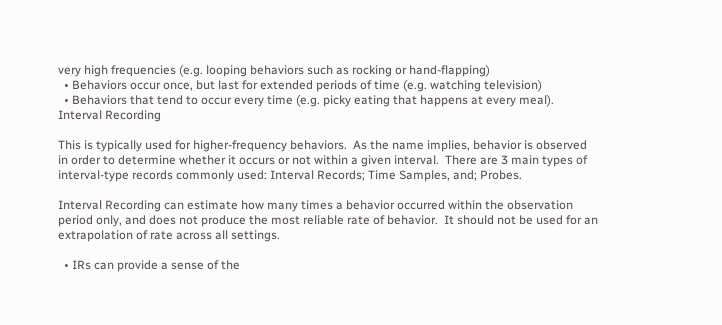very high frequencies (e.g. looping behaviors such as rocking or hand-flapping)
  • Behaviors occur once, but last for extended periods of time (e.g. watching television)
  • Behaviors that tend to occur every time (e.g. picky eating that happens at every meal).
Interval Recording

This is typically used for higher-frequency behaviors.  As the name implies, behavior is observed in order to determine whether it occurs or not within a given interval.  There are 3 main types of interval-type records commonly used: Interval Records; Time Samples, and; Probes.

Interval Recording can estimate how many times a behavior occurred within the observation period only, and does not produce the most reliable rate of behavior.  It should not be used for an extrapolation of rate across all settings.

  • IRs can provide a sense of the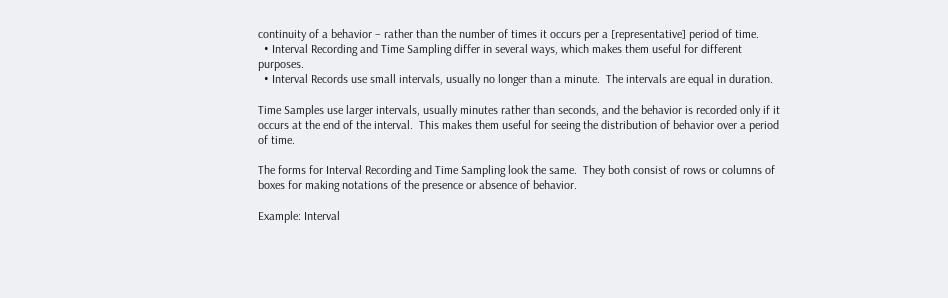continuity of a behavior – rather than the number of times it occurs per a [representative] period of time.
  • Interval Recording and Time Sampling differ in several ways, which makes them useful for different purposes.
  • Interval Records use small intervals, usually no longer than a minute.  The intervals are equal in duration.

Time Samples use larger intervals, usually minutes rather than seconds, and the behavior is recorded only if it occurs at the end of the interval.  This makes them useful for seeing the distribution of behavior over a period of time.

The forms for Interval Recording and Time Sampling look the same.  They both consist of rows or columns of boxes for making notations of the presence or absence of behavior.

Example: Interval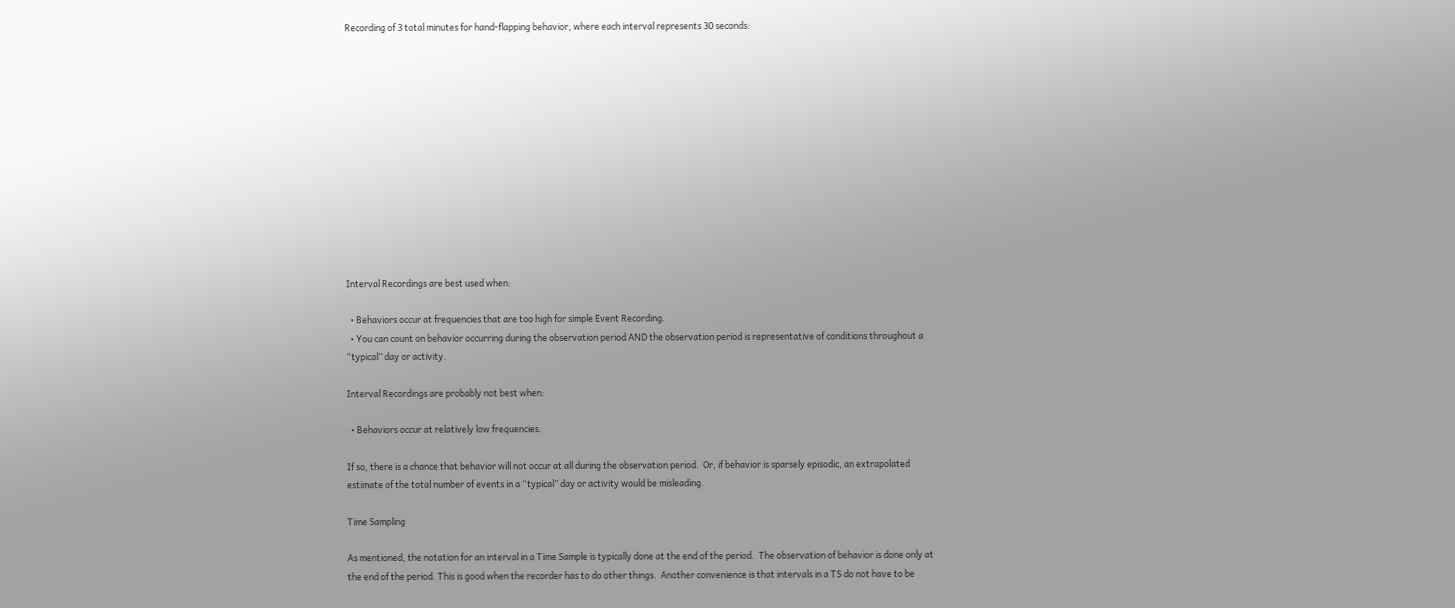Recording of 3 total minutes for hand-flapping behavior, where each interval represents 30 seconds:













Interval Recordings are best used when:

  • Behaviors occur at frequencies that are too high for simple Event Recording.
  • You can count on behavior occurring during the observation period AND the observation period is representative of conditions throughout a “typical” day or activity.

Interval Recordings are probably not best when:

  • Behaviors occur at relatively low frequencies.

If so, there is a chance that behavior will not occur at all during the observation period.  Or, if behavior is sparsely episodic, an extrapolated estimate of the total number of events in a “typical” day or activity would be misleading.

Time Sampling

As mentioned, the notation for an interval in a Time Sample is typically done at the end of the period.  The observation of behavior is done only at the end of the period. This is good when the recorder has to do other things.  Another convenience is that intervals in a TS do not have to be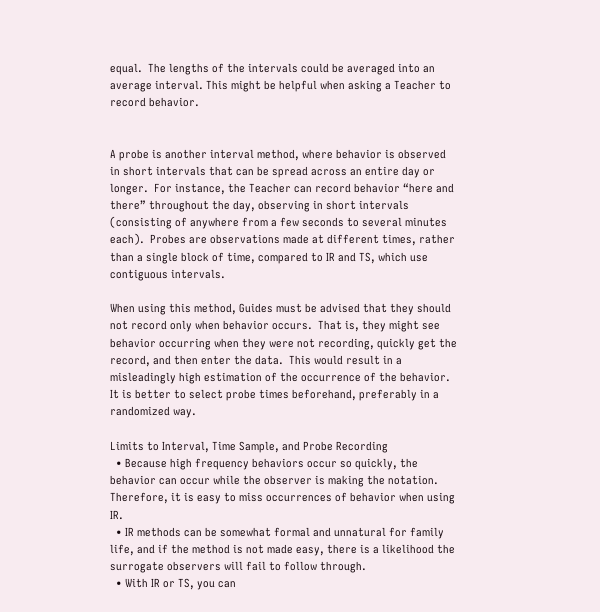equal.  The lengths of the intervals could be averaged into an average interval. This might be helpful when asking a Teacher to record behavior.


A probe is another interval method, where behavior is observed in short intervals that can be spread across an entire day or longer.  For instance, the Teacher can record behavior “here and there” throughout the day, observing in short intervals (consisting of anywhere from a few seconds to several minutes each).  Probes are observations made at different times, rather than a single block of time, compared to IR and TS, which use contiguous intervals.

When using this method, Guides must be advised that they should not record only when behavior occurs.  That is, they might see behavior occurring when they were not recording, quickly get the record, and then enter the data.  This would result in a misleadingly high estimation of the occurrence of the behavior.  It is better to select probe times beforehand, preferably in a randomized way.

Limits to Interval, Time Sample, and Probe Recording
  • Because high frequency behaviors occur so quickly, the behavior can occur while the observer is making the notation.  Therefore, it is easy to miss occurrences of behavior when using IR.
  • IR methods can be somewhat formal and unnatural for family life, and if the method is not made easy, there is a likelihood the surrogate observers will fail to follow through.
  • With IR or TS, you can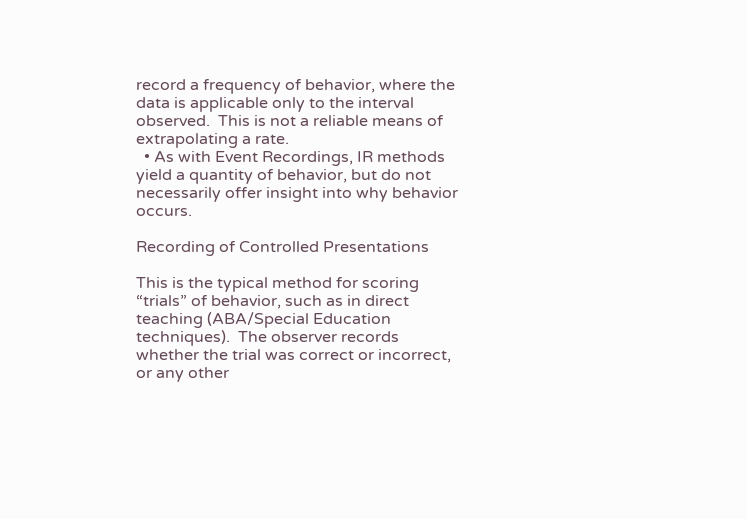record a frequency of behavior, where the data is applicable only to the interval observed.  This is not a reliable means of extrapolating a rate.
  • As with Event Recordings, IR methods yield a quantity of behavior, but do not necessarily offer insight into why behavior occurs.

Recording of Controlled Presentations

This is the typical method for scoring “trials” of behavior, such as in direct teaching (ABA/Special Education techniques).  The observer records whether the trial was correct or incorrect, or any other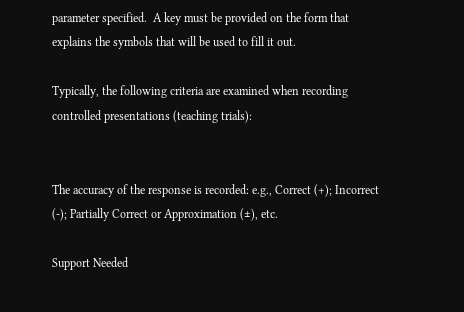parameter specified.  A key must be provided on the form that explains the symbols that will be used to fill it out.

Typically, the following criteria are examined when recording controlled presentations (teaching trials):


The accuracy of the response is recorded: e.g., Correct (+); Incorrect (-); Partially Correct or Approximation (±), etc.

Support Needed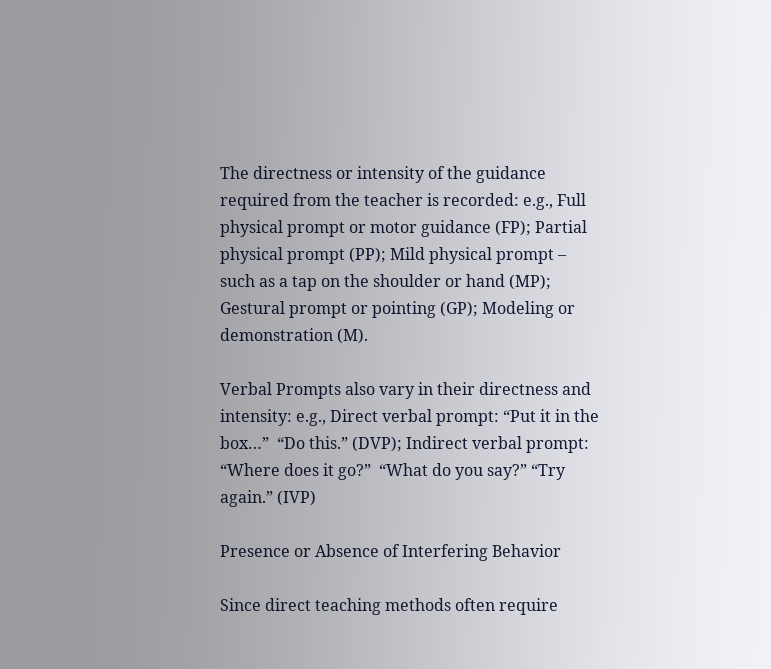The directness or intensity of the guidance required from the teacher is recorded: e.g., Full physical prompt or motor guidance (FP); Partial physical prompt (PP); Mild physical prompt – such as a tap on the shoulder or hand (MP); Gestural prompt or pointing (GP); Modeling or demonstration (M).

Verbal Prompts also vary in their directness and intensity: e.g., Direct verbal prompt: “Put it in the box…”  “Do this.” (DVP); Indirect verbal prompt: “Where does it go?”  “What do you say?” “Try again.” (IVP)

Presence or Absence of Interfering Behavior

Since direct teaching methods often require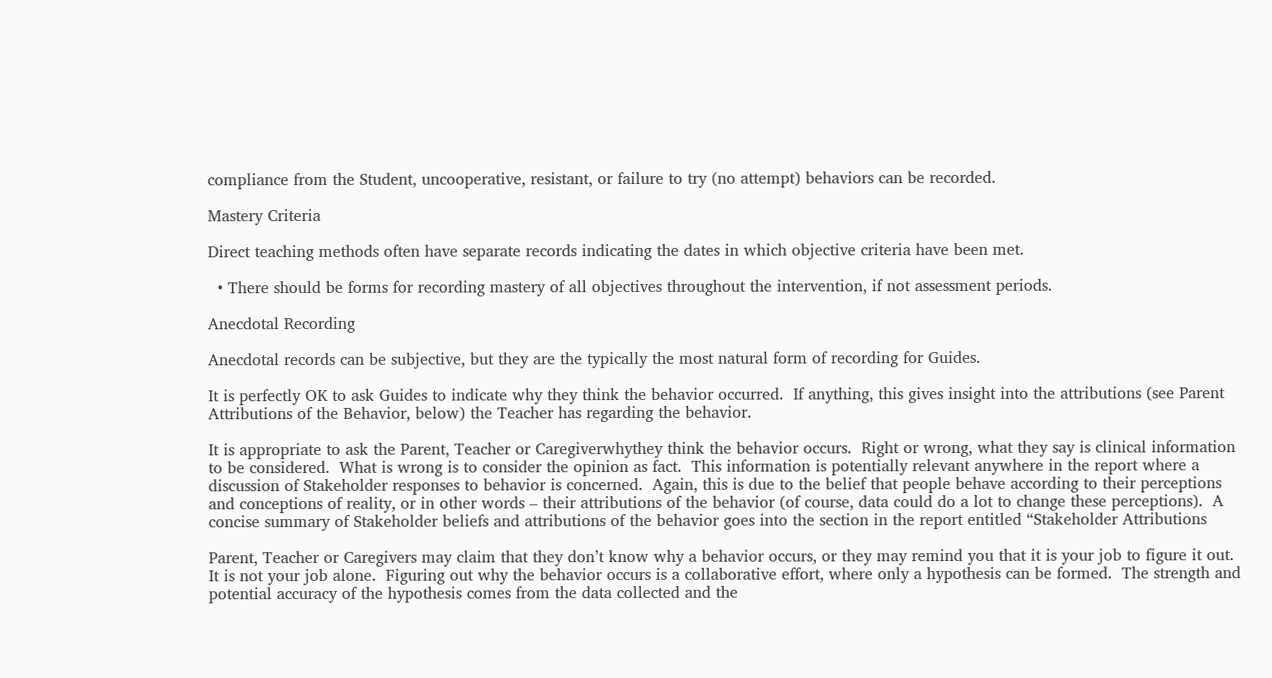compliance from the Student, uncooperative, resistant, or failure to try (no attempt) behaviors can be recorded.

Mastery Criteria

Direct teaching methods often have separate records indicating the dates in which objective criteria have been met.

  • There should be forms for recording mastery of all objectives throughout the intervention, if not assessment periods.

Anecdotal Recording

Anecdotal records can be subjective, but they are the typically the most natural form of recording for Guides.

It is perfectly OK to ask Guides to indicate why they think the behavior occurred.  If anything, this gives insight into the attributions (see Parent Attributions of the Behavior, below) the Teacher has regarding the behavior.

It is appropriate to ask the Parent, Teacher or Caregiverwhythey think the behavior occurs.  Right or wrong, what they say is clinical information to be considered.  What is wrong is to consider the opinion as fact.  This information is potentially relevant anywhere in the report where a discussion of Stakeholder responses to behavior is concerned.  Again, this is due to the belief that people behave according to their perceptions and conceptions of reality, or in other words – their attributions of the behavior (of course, data could do a lot to change these perceptions).  A concise summary of Stakeholder beliefs and attributions of the behavior goes into the section in the report entitled “Stakeholder Attributions

Parent, Teacher or Caregivers may claim that they don’t know why a behavior occurs, or they may remind you that it is your job to figure it out.  It is not your job alone.  Figuring out why the behavior occurs is a collaborative effort, where only a hypothesis can be formed.  The strength and potential accuracy of the hypothesis comes from the data collected and the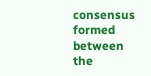consensus formed between the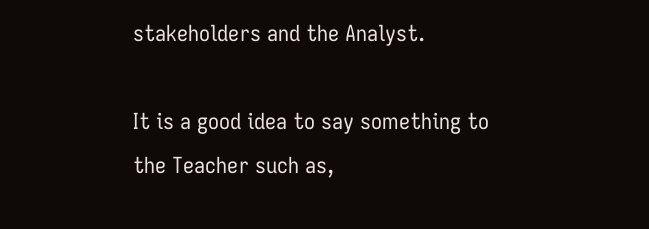stakeholders and the Analyst.

It is a good idea to say something to the Teacher such as,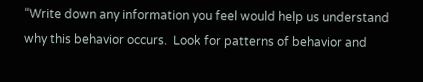“Write down any information you feel would help us understand why this behavior occurs.  Look for patterns of behavior and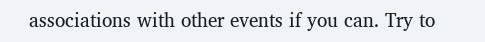associations with other events if you can. Try to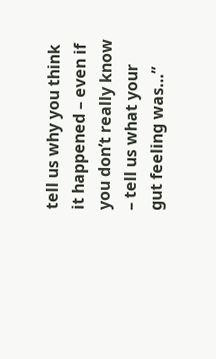tell us why you think it happened – even if you don’t really know – tell us what your gut feeling was…”